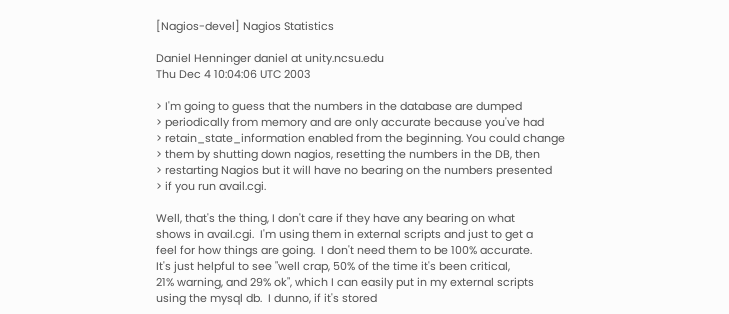[Nagios-devel] Nagios Statistics

Daniel Henninger daniel at unity.ncsu.edu
Thu Dec 4 10:04:06 UTC 2003

> I'm going to guess that the numbers in the database are dumped
> periodically from memory and are only accurate because you've had
> retain_state_information enabled from the beginning. You could change
> them by shutting down nagios, resetting the numbers in the DB, then
> restarting Nagios but it will have no bearing on the numbers presented
> if you run avail.cgi.

Well, that's the thing, I don't care if they have any bearing on what
shows in avail.cgi.  I'm using them in external scripts and just to get a
feel for how things are going.  I don't need them to be 100% accurate.
It's just helpful to see "well crap, 50% of the time it's been critical,
21% warning, and 29% ok", which I can easily put in my external scripts
using the mysql db.  I dunno, if it's stored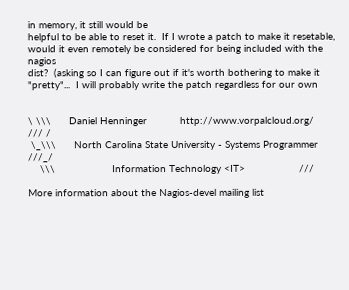in memory, it still would be
helpful to be able to reset it.  If I wrote a patch to make it resetable,
would it even remotely be considered for being included with the nagios
dist?  (asking so I can figure out if it's worth bothering to make it
"pretty"...  I will probably write the patch regardless for our own


\ \\\      Daniel Henninger           http://www.vorpalcloud.org/        /// /
 \_\\\      North Carolina State University - Systems Programmer        ///_/
    \\\                   Information Technology <IT>                  ///

More information about the Nagios-devel mailing list